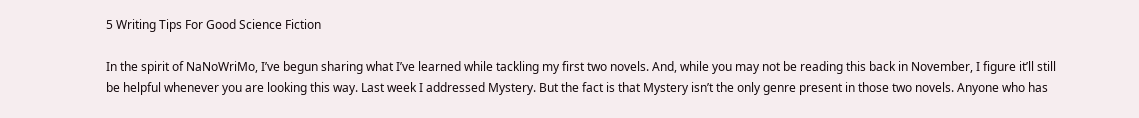5 Writing Tips For Good Science Fiction

In the spirit of NaNoWriMo, I’ve begun sharing what I’ve learned while tackling my first two novels. And, while you may not be reading this back in November, I figure it’ll still be helpful whenever you are looking this way. Last week I addressed Mystery. But the fact is that Mystery isn’t the only genre present in those two novels. Anyone who has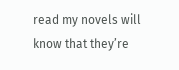read my novels will know that they’re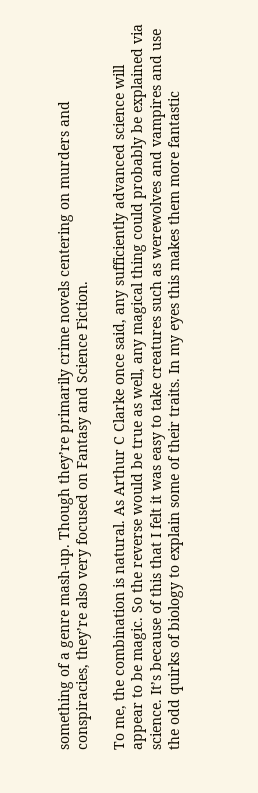something of a genre mash-up. Though they’re primarily crime novels centering on murders and conspiracies, they’re also very focused on Fantasy and Science Fiction.

To me, the combination is natural. As Arthur C Clarke once said, any sufficiently advanced science will appear to be magic. So the reverse would be true as well, any magical thing could probably be explained via science. It’s because of this that I felt it was easy to take creatures such as werewolves and vampires and use the odd quirks of biology to explain some of their traits. In my eyes this makes them more fantastic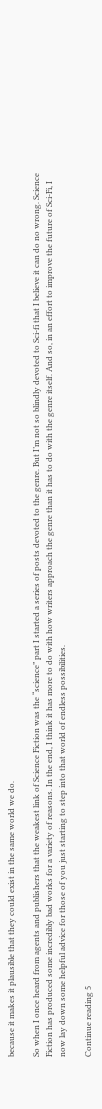because it makes it plausible that they could exist in the same world we do.

So when I once heard from agents and publishers that the weakest link of Science Fiction was the “science” part I started a series of posts devoted to the genre. But I’m not so blindly devoted to Sci-fi that I believe it can do no wrong. Science Fiction has produced some incredibly bad works for a variety of reasons. In the end, I think it has more to do with how writers approach the genre than it has to do with the genre itself. And so, in an effort to improve the future of Sci-Fi, I now lay down some helpful advice for those of you just starting to step into that world of endless possibilities.

Continue reading 5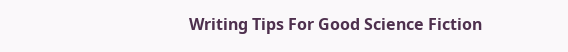Writing Tips For Good Science Fiction